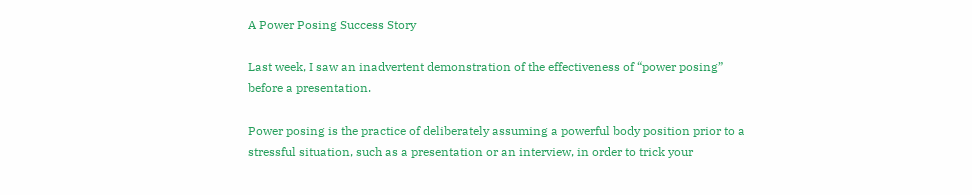A Power Posing Success Story

Last week, I saw an inadvertent demonstration of the effectiveness of “power posing” before a presentation.

Power posing is the practice of deliberately assuming a powerful body position prior to a stressful situation, such as a presentation or an interview, in order to trick your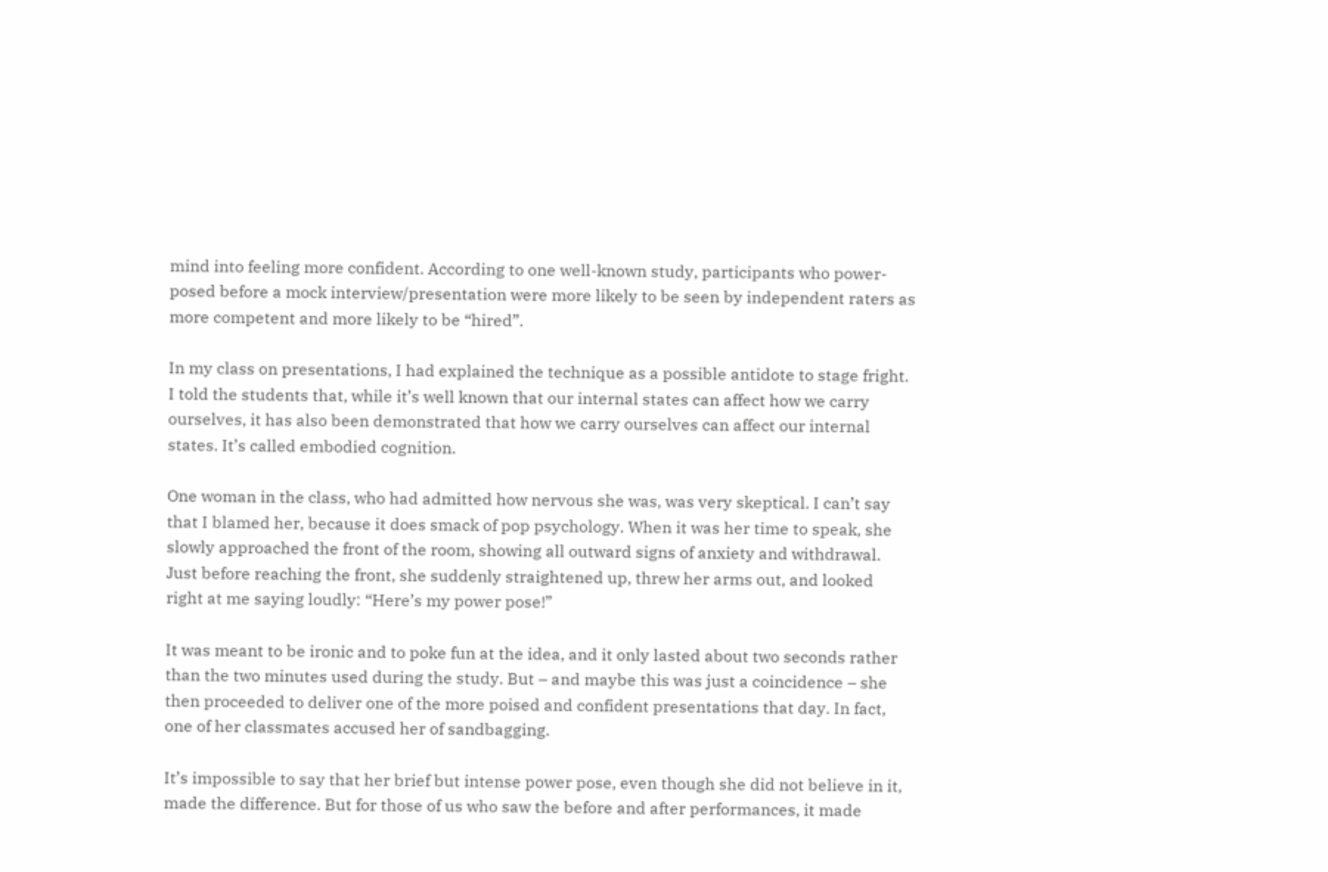mind into feeling more confident. According to one well-known study, participants who power-posed before a mock interview/presentation were more likely to be seen by independent raters as more competent and more likely to be “hired”.

In my class on presentations, I had explained the technique as a possible antidote to stage fright. I told the students that, while it’s well known that our internal states can affect how we carry ourselves, it has also been demonstrated that how we carry ourselves can affect our internal states. It’s called embodied cognition.

One woman in the class, who had admitted how nervous she was, was very skeptical. I can’t say that I blamed her, because it does smack of pop psychology. When it was her time to speak, she slowly approached the front of the room, showing all outward signs of anxiety and withdrawal. Just before reaching the front, she suddenly straightened up, threw her arms out, and looked right at me saying loudly: “Here’s my power pose!”

It was meant to be ironic and to poke fun at the idea, and it only lasted about two seconds rather than the two minutes used during the study. But – and maybe this was just a coincidence – she then proceeded to deliver one of the more poised and confident presentations that day. In fact, one of her classmates accused her of sandbagging.

It’s impossible to say that her brief but intense power pose, even though she did not believe in it, made the difference. But for those of us who saw the before and after performances, it made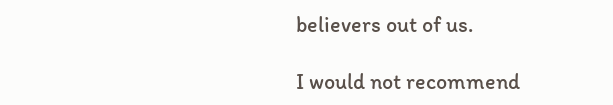believers out of us.

I would not recommend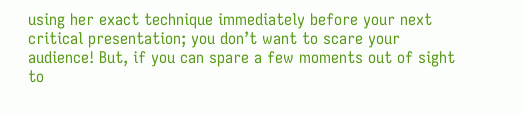using her exact technique immediately before your next critical presentation; you don’t want to scare your audience! But, if you can spare a few moments out of sight to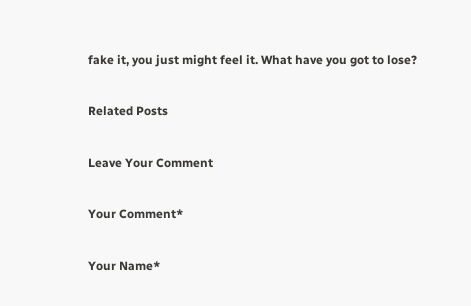fake it, you just might feel it. What have you got to lose?

Related Posts

Leave Your Comment

Your Comment*

Your Name*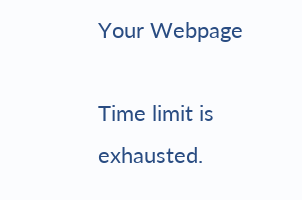Your Webpage

Time limit is exhausted.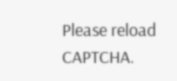Please reload CAPTCHA.